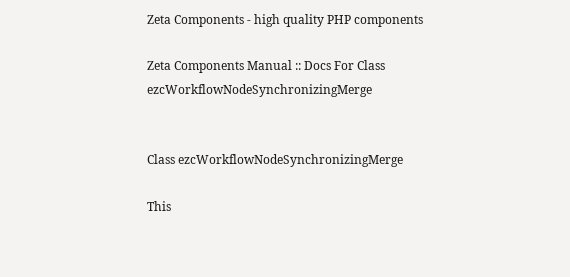Zeta Components - high quality PHP components

Zeta Components Manual :: Docs For Class ezcWorkflowNodeSynchronizingMerge


Class ezcWorkflowNodeSynchronizingMerge

This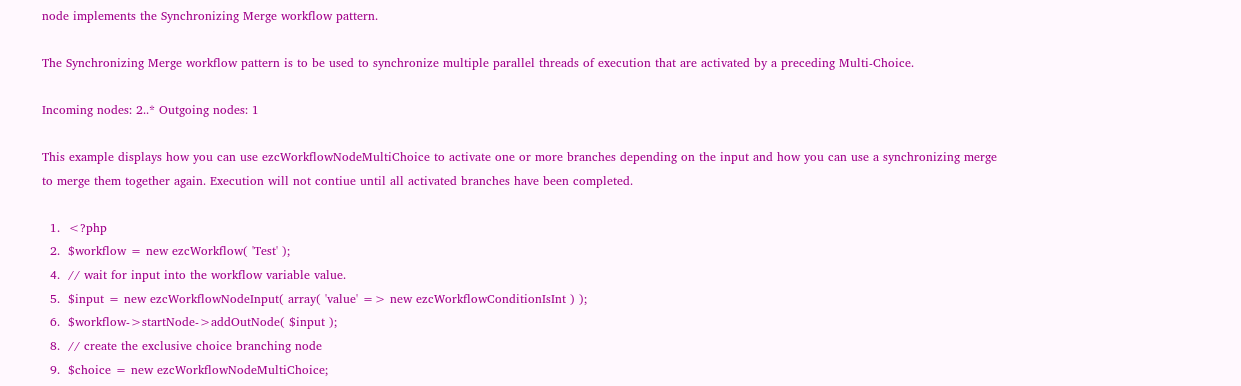node implements the Synchronizing Merge workflow pattern.

The Synchronizing Merge workflow pattern is to be used to synchronize multiple parallel threads of execution that are activated by a preceding Multi-Choice.

Incoming nodes: 2..* Outgoing nodes: 1

This example displays how you can use ezcWorkflowNodeMultiChoice to activate one or more branches depending on the input and how you can use a synchronizing merge to merge them together again. Execution will not contiue until all activated branches have been completed.

  1.  <?php
  2.  $workflow = new ezcWorkflow( 'Test' );
  4.  // wait for input into the workflow variable value.
  5.  $input = new ezcWorkflowNodeInput( array( 'value' => new ezcWorkflowConditionIsInt ) );
  6.  $workflow->startNode->addOutNode( $input );
  8.  // create the exclusive choice branching node
  9.  $choice = new ezcWorkflowNodeMultiChoice;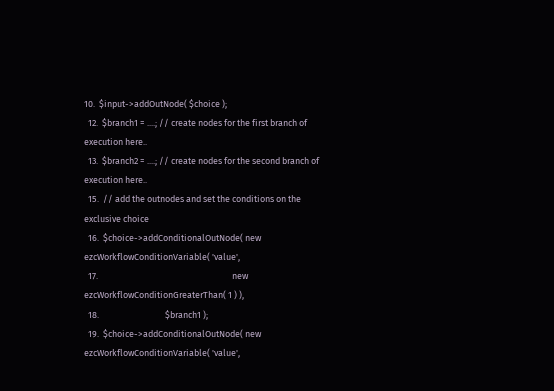10.  $input->addOutNode( $choice );
  12.  $branch1 = ....; // create nodes for the first branch of execution here..
  13.  $branch2 = ....; // create nodes for the second branch of execution here..
  15.  // add the outnodes and set the conditions on the exclusive choice
  16.  $choice->addConditionalOutNode( new ezcWorkflowConditionVariable( 'value',
  17.                                                                   new ezcWorkflowConditionGreaterThan( 1 ) ),
  18.                                 $branch1 );
  19.  $choice->addConditionalOutNode( new ezcWorkflowConditionVariable( 'value',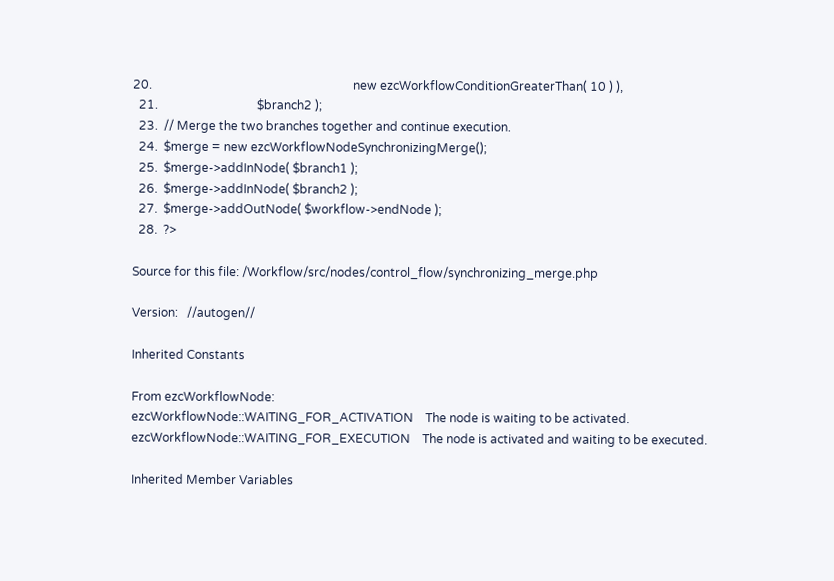20.                                                                   new ezcWorkflowConditionGreaterThan( 10 ) ),
  21.                                 $branch2 );
  23.  // Merge the two branches together and continue execution.
  24.  $merge = new ezcWorkflowNodeSynchronizingMerge();
  25.  $merge->addInNode( $branch1 );
  26.  $merge->addInNode( $branch2 );
  27.  $merge->addOutNode( $workflow->endNode );
  28.  ?>

Source for this file: /Workflow/src/nodes/control_flow/synchronizing_merge.php

Version:   //autogen//

Inherited Constants

From ezcWorkflowNode:
ezcWorkflowNode::WAITING_FOR_ACTIVATION    The node is waiting to be activated.
ezcWorkflowNode::WAITING_FOR_EXECUTION    The node is activated and waiting to be executed.

Inherited Member Variables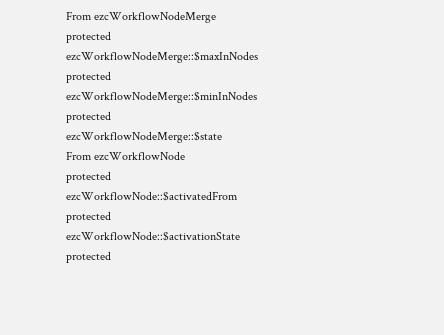From ezcWorkflowNodeMerge
protected ezcWorkflowNodeMerge::$maxInNodes
protected ezcWorkflowNodeMerge::$minInNodes
protected ezcWorkflowNodeMerge::$state
From ezcWorkflowNode
protected ezcWorkflowNode::$activatedFrom
protected ezcWorkflowNode::$activationState
protected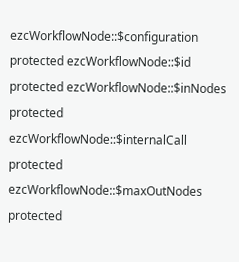ezcWorkflowNode::$configuration
protected ezcWorkflowNode::$id
protected ezcWorkflowNode::$inNodes
protected ezcWorkflowNode::$internalCall
protected ezcWorkflowNode::$maxOutNodes
protected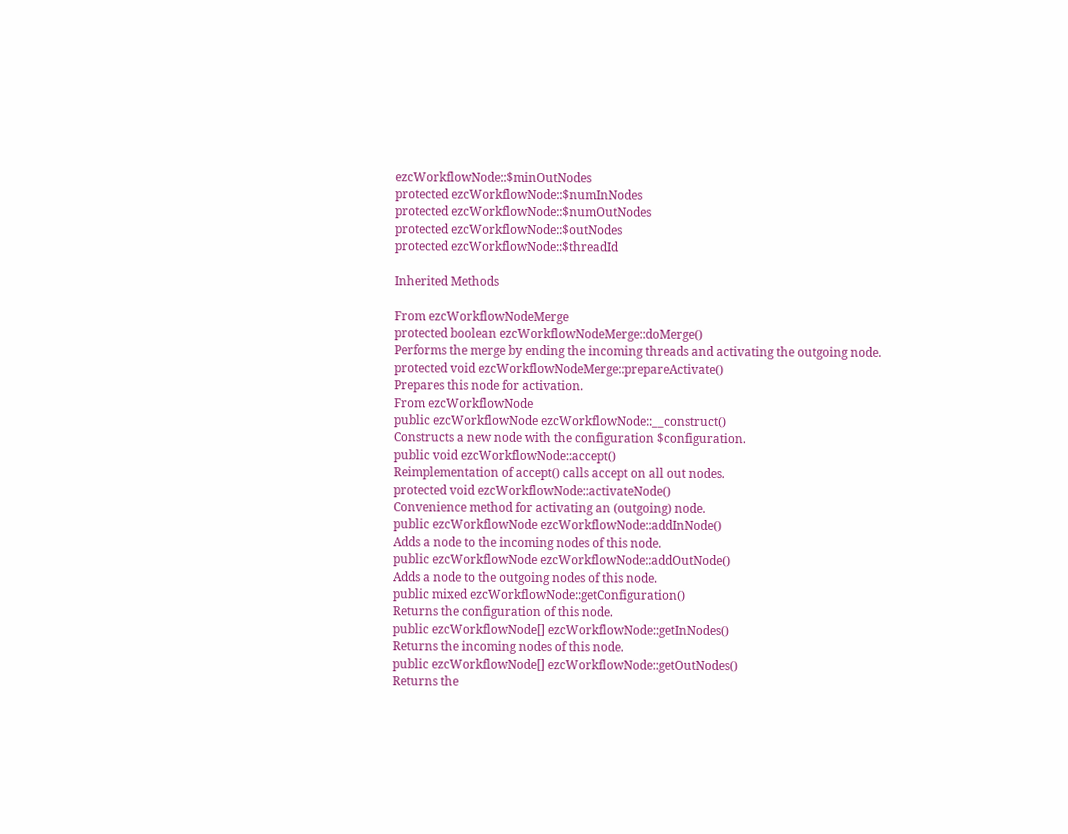ezcWorkflowNode::$minOutNodes
protected ezcWorkflowNode::$numInNodes
protected ezcWorkflowNode::$numOutNodes
protected ezcWorkflowNode::$outNodes
protected ezcWorkflowNode::$threadId

Inherited Methods

From ezcWorkflowNodeMerge
protected boolean ezcWorkflowNodeMerge::doMerge()
Performs the merge by ending the incoming threads and activating the outgoing node.
protected void ezcWorkflowNodeMerge::prepareActivate()
Prepares this node for activation.
From ezcWorkflowNode
public ezcWorkflowNode ezcWorkflowNode::__construct()
Constructs a new node with the configuration $configuration.
public void ezcWorkflowNode::accept()
Reimplementation of accept() calls accept on all out nodes.
protected void ezcWorkflowNode::activateNode()
Convenience method for activating an (outgoing) node.
public ezcWorkflowNode ezcWorkflowNode::addInNode()
Adds a node to the incoming nodes of this node.
public ezcWorkflowNode ezcWorkflowNode::addOutNode()
Adds a node to the outgoing nodes of this node.
public mixed ezcWorkflowNode::getConfiguration()
Returns the configuration of this node.
public ezcWorkflowNode[] ezcWorkflowNode::getInNodes()
Returns the incoming nodes of this node.
public ezcWorkflowNode[] ezcWorkflowNode::getOutNodes()
Returns the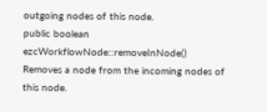outgoing nodes of this node.
public boolean ezcWorkflowNode::removeInNode()
Removes a node from the incoming nodes of this node.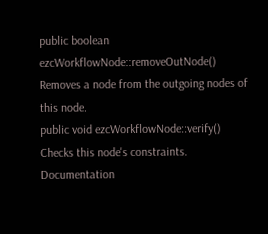public boolean ezcWorkflowNode::removeOutNode()
Removes a node from the outgoing nodes of this node.
public void ezcWorkflowNode::verify()
Checks this node's constraints.
Documentation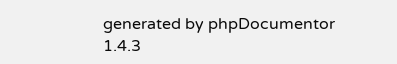generated by phpDocumentor 1.4.3